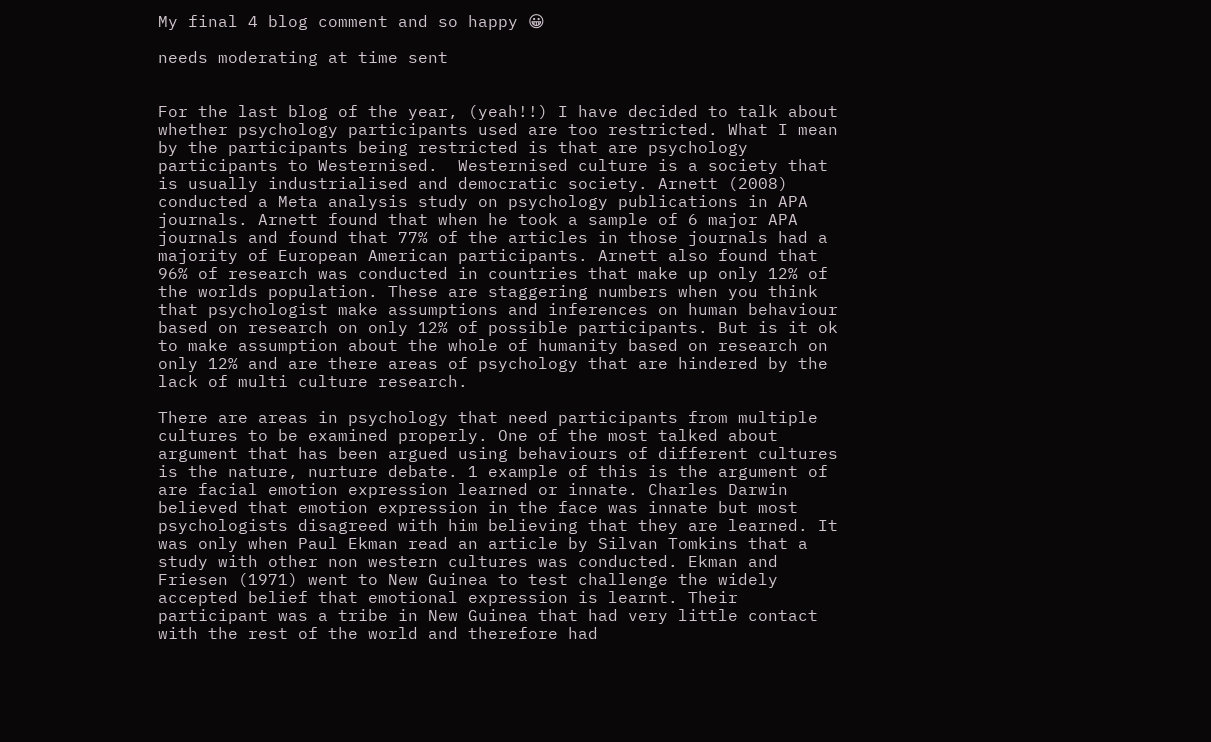My final 4 blog comment and so happy 😀

needs moderating at time sent


For the last blog of the year, (yeah!!) I have decided to talk about whether psychology participants used are too restricted. What I mean by the participants being restricted is that are psychology participants to Westernised.  Westernised culture is a society that is usually industrialised and democratic society. Arnett (2008) conducted a Meta analysis study on psychology publications in APA journals. Arnett found that when he took a sample of 6 major APA journals and found that 77% of the articles in those journals had a majority of European American participants. Arnett also found that 96% of research was conducted in countries that make up only 12% of the worlds population. These are staggering numbers when you think that psychologist make assumptions and inferences on human behaviour based on research on only 12% of possible participants. But is it ok to make assumption about the whole of humanity based on research on only 12% and are there areas of psychology that are hindered by the lack of multi culture research.

There are areas in psychology that need participants from multiple cultures to be examined properly. One of the most talked about argument that has been argued using behaviours of different cultures is the nature, nurture debate. 1 example of this is the argument of are facial emotion expression learned or innate. Charles Darwin believed that emotion expression in the face was innate but most psychologists disagreed with him believing that they are learned. It was only when Paul Ekman read an article by Silvan Tomkins that a study with other non western cultures was conducted. Ekman and Friesen (1971) went to New Guinea to test challenge the widely accepted belief that emotional expression is learnt. Their participant was a tribe in New Guinea that had very little contact with the rest of the world and therefore had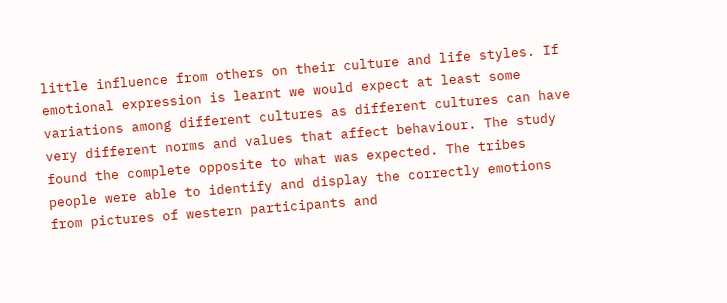little influence from others on their culture and life styles. If emotional expression is learnt we would expect at least some variations among different cultures as different cultures can have very different norms and values that affect behaviour. The study found the complete opposite to what was expected. The tribes people were able to identify and display the correctly emotions from pictures of western participants and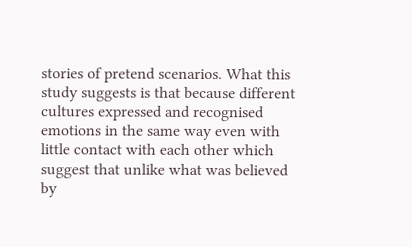stories of pretend scenarios. What this study suggests is that because different cultures expressed and recognised emotions in the same way even with little contact with each other which suggest that unlike what was believed by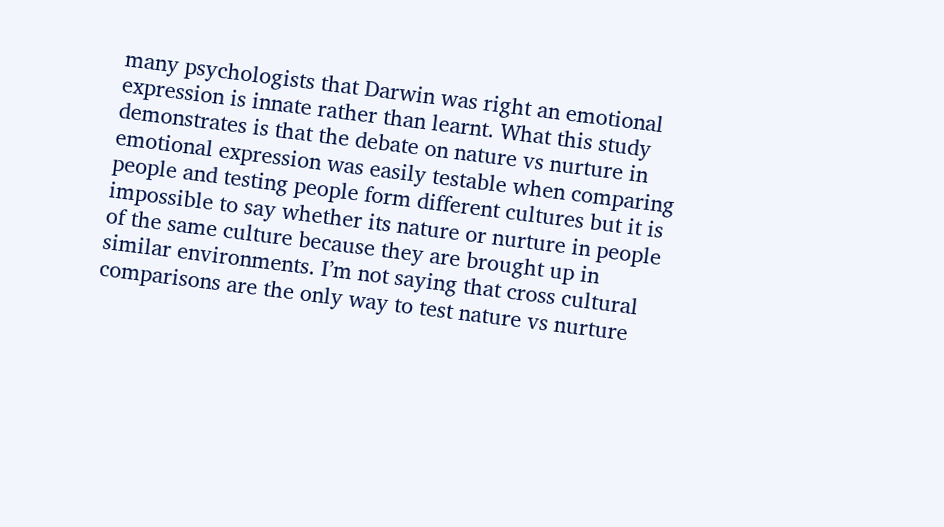many psychologists that Darwin was right an emotional expression is innate rather than learnt. What this study demonstrates is that the debate on nature vs nurture in emotional expression was easily testable when comparing people and testing people form different cultures but it is impossible to say whether its nature or nurture in people of the same culture because they are brought up in similar environments. I’m not saying that cross cultural comparisons are the only way to test nature vs nurture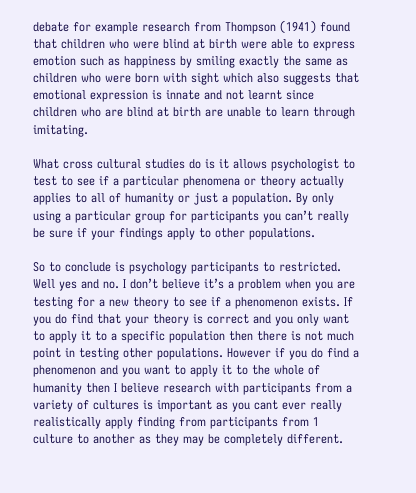debate for example research from Thompson (1941) found that children who were blind at birth were able to express emotion such as happiness by smiling exactly the same as children who were born with sight which also suggests that emotional expression is innate and not learnt since children who are blind at birth are unable to learn through imitating.

What cross cultural studies do is it allows psychologist to test to see if a particular phenomena or theory actually applies to all of humanity or just a population. By only using a particular group for participants you can’t really be sure if your findings apply to other populations.

So to conclude is psychology participants to restricted. Well yes and no. I don’t believe it’s a problem when you are testing for a new theory to see if a phenomenon exists. If you do find that your theory is correct and you only want to apply it to a specific population then there is not much point in testing other populations. However if you do find a phenomenon and you want to apply it to the whole of humanity then I believe research with participants from a variety of cultures is important as you cant ever really realistically apply finding from participants from 1 culture to another as they may be completely different.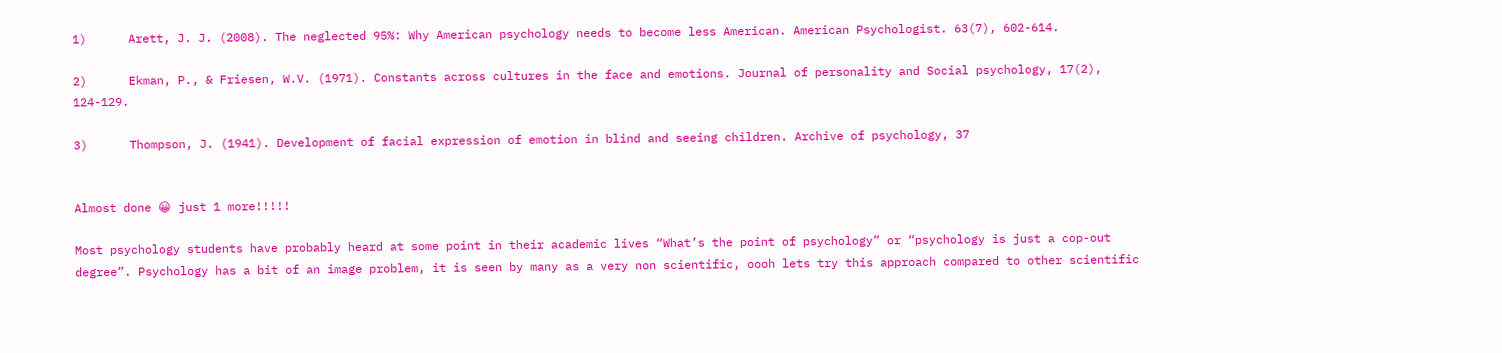1)      Arett, J. J. (2008). The neglected 95%: Why American psychology needs to become less American. American Psychologist. 63(7), 602-614.

2)      Ekman, P., & Friesen, W.V. (1971). Constants across cultures in the face and emotions. Journal of personality and Social psychology, 17(2), 124-129.

3)      Thompson, J. (1941). Development of facial expression of emotion in blind and seeing children. Archive of psychology, 37


Almost done 😀 just 1 more!!!!!

Most psychology students have probably heard at some point in their academic lives “What’s the point of psychology” or “psychology is just a cop-out degree”. Psychology has a bit of an image problem, it is seen by many as a very non scientific, oooh lets try this approach compared to other scientific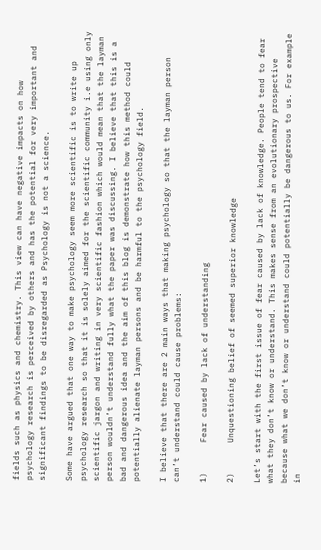fields such as physics and chemistry. This view can have negative impacts on how psychology research is perceived by others and has the potential for very important and significant findings to be disregarded as Psychology is not a science.

Some have argued that one way to make psychology seem more scientific is to write up psychology research so that it is solely aimed for the scientific community i.e using only scientific jargon and writing in very scientific fashion which would mean that the layman person wouldn’t understand fully what the paper was discussing. I believe that this is a bad and dangerous idea and the aim of this blog is demonstrate how this method could potentially alienate layman persons and be harmful to the psychology field.

I believe that there are 2 main ways that making psychology so that the layman person can’t understand could cause problems:

1)      Fear caused by lack of understanding

2)      Unquestioning belief of seemed superior knowledge

Let’s start with the first issue of fear caused by lack of knowledge. People tend to fear what they don’t know or understand. This makes sense from an evolutionary prospective because what we don’t know or understand could potentially be dangerous to us. For example in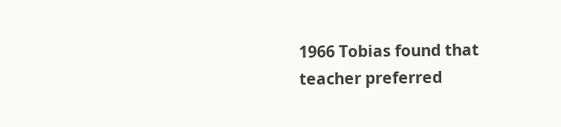1966 Tobias found that teacher preferred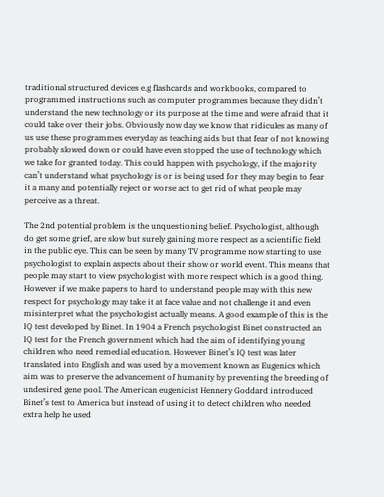traditional structured devices e.g flashcards and workbooks, compared to programmed instructions such as computer programmes because they didn’t understand the new technology or its purpose at the time and were afraid that it could take over their jobs. Obviously now day we know that ridicules as many of us use these programmes everyday as teaching aids but that fear of not knowing probably slowed down or could have even stopped the use of technology which we take for granted today. This could happen with psychology, if the majority can’t understand what psychology is or is being used for they may begin to fear it a many and potentially reject or worse act to get rid of what people may perceive as a threat.

The 2nd potential problem is the unquestioning belief. Psychologist, although do get some grief, are slow but surely gaining more respect as a scientific field in the public eye. This can be seen by many TV programme now starting to use psychologist to explain aspects about their show or world event. This means that people may start to view psychologist with more respect which is a good thing. However if we make papers to hard to understand people may with this new respect for psychology may take it at face value and not challenge it and even misinterpret what the psychologist actually means. A good example of this is the IQ test developed by Binet. In 1904 a French psychologist Binet constructed an IQ test for the French government which had the aim of identifying young children who need remedial education. However Binet’s IQ test was later translated into English and was used by a movement known as Eugenics which aim was to preserve the advancement of humanity by preventing the breeding of undesired gene pool. The American eugenicist Hennery Goddard introduced Binet’s test to America but instead of using it to detect children who needed extra help he used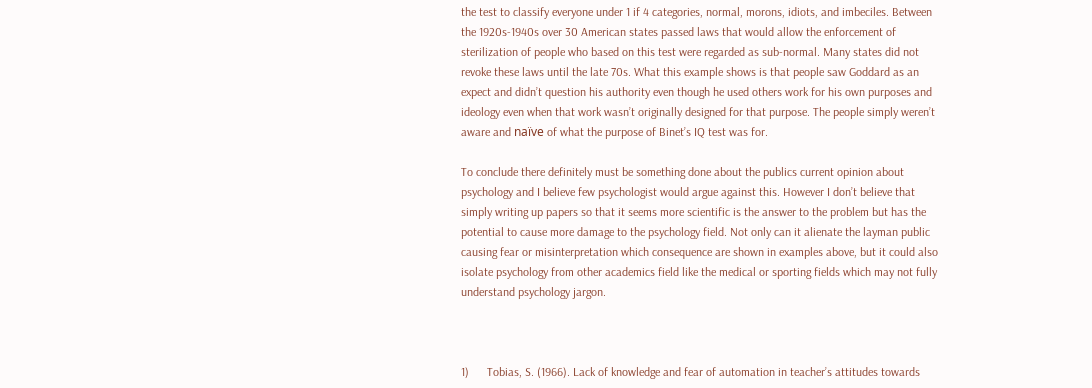the test to classify everyone under 1 if 4 categories, normal, morons, idiots, and imbeciles. Between the 1920s-1940s over 30 American states passed laws that would allow the enforcement of sterilization of people who based on this test were regarded as sub-normal. Many states did not revoke these laws until the late 70s. What this example shows is that people saw Goddard as an expect and didn’t question his authority even though he used others work for his own purposes and ideology even when that work wasn’t originally designed for that purpose. The people simply weren’t aware and naïve of what the purpose of Binet’s IQ test was for.

To conclude there definitely must be something done about the publics current opinion about psychology and I believe few psychologist would argue against this. However I don’t believe that simply writing up papers so that it seems more scientific is the answer to the problem but has the potential to cause more damage to the psychology field. Not only can it alienate the layman public causing fear or misinterpretation which consequence are shown in examples above, but it could also isolate psychology from other academics field like the medical or sporting fields which may not fully understand psychology jargon.



1)      Tobias, S. (1966). Lack of knowledge and fear of automation in teacher’s attitudes towards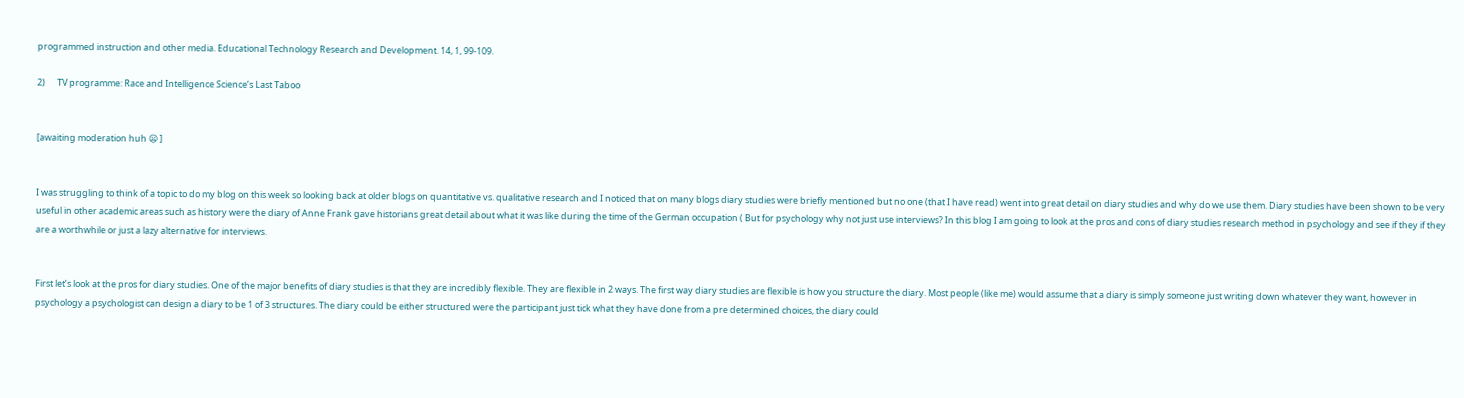programmed instruction and other media. Educational Technology Research and Development. 14, 1, 99-109.

2)      TV programme: Race and Intelligence Science’s Last Taboo


[awaiting moderation huh 😦 ]


I was struggling to think of a topic to do my blog on this week so looking back at older blogs on quantitative vs. qualitative research and I noticed that on many blogs diary studies were briefly mentioned but no one (that I have read) went into great detail on diary studies and why do we use them. Diary studies have been shown to be very useful in other academic areas such as history were the diary of Anne Frank gave historians great detail about what it was like during the time of the German occupation ( But for psychology why not just use interviews? In this blog I am going to look at the pros and cons of diary studies research method in psychology and see if they if they are a worthwhile or just a lazy alternative for interviews.


First let’s look at the pros for diary studies. One of the major benefits of diary studies is that they are incredibly flexible. They are flexible in 2 ways. The first way diary studies are flexible is how you structure the diary. Most people (like me) would assume that a diary is simply someone just writing down whatever they want, however in psychology a psychologist can design a diary to be 1 of 3 structures. The diary could be either structured were the participant just tick what they have done from a pre determined choices, the diary could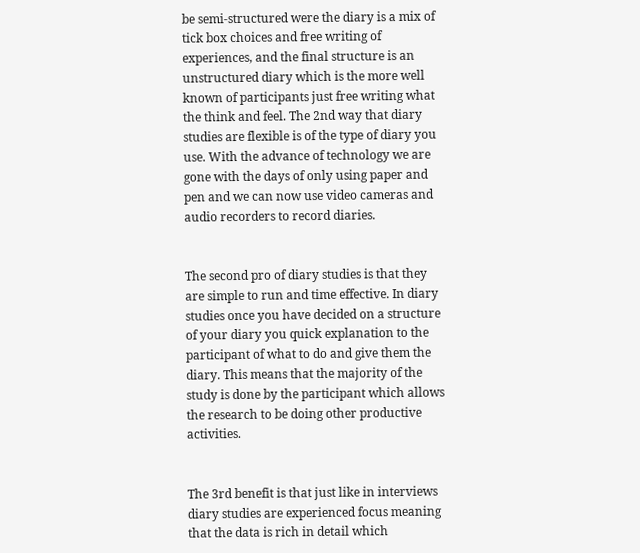be semi-structured were the diary is a mix of tick box choices and free writing of experiences, and the final structure is an unstructured diary which is the more well known of participants just free writing what the think and feel. The 2nd way that diary studies are flexible is of the type of diary you use. With the advance of technology we are gone with the days of only using paper and pen and we can now use video cameras and audio recorders to record diaries.


The second pro of diary studies is that they are simple to run and time effective. In diary studies once you have decided on a structure of your diary you quick explanation to the participant of what to do and give them the diary. This means that the majority of the study is done by the participant which allows the research to be doing other productive activities.


The 3rd benefit is that just like in interviews diary studies are experienced focus meaning that the data is rich in detail which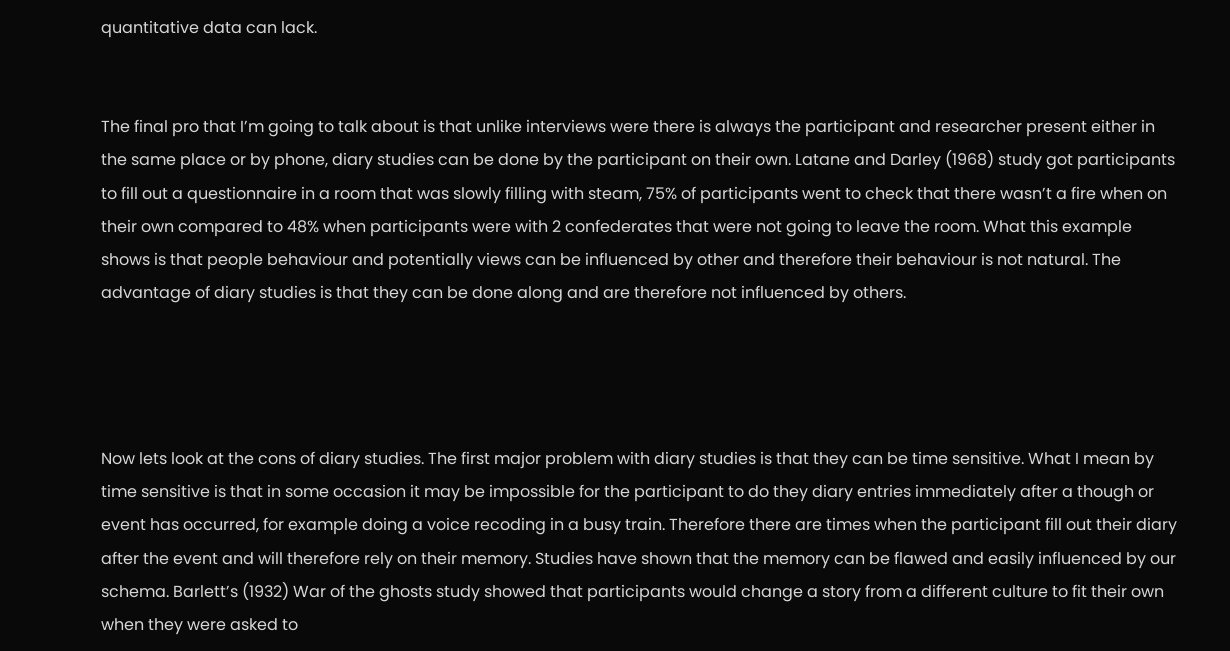quantitative data can lack.


The final pro that I’m going to talk about is that unlike interviews were there is always the participant and researcher present either in the same place or by phone, diary studies can be done by the participant on their own. Latane and Darley (1968) study got participants to fill out a questionnaire in a room that was slowly filling with steam, 75% of participants went to check that there wasn’t a fire when on their own compared to 48% when participants were with 2 confederates that were not going to leave the room. What this example shows is that people behaviour and potentially views can be influenced by other and therefore their behaviour is not natural. The advantage of diary studies is that they can be done along and are therefore not influenced by others.




Now lets look at the cons of diary studies. The first major problem with diary studies is that they can be time sensitive. What I mean by time sensitive is that in some occasion it may be impossible for the participant to do they diary entries immediately after a though or event has occurred, for example doing a voice recoding in a busy train. Therefore there are times when the participant fill out their diary after the event and will therefore rely on their memory. Studies have shown that the memory can be flawed and easily influenced by our schema. Barlett’s (1932) War of the ghosts study showed that participants would change a story from a different culture to fit their own when they were asked to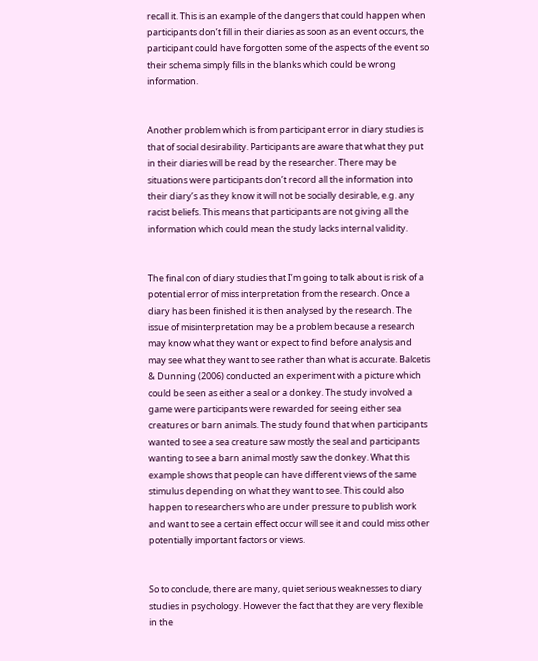recall it. This is an example of the dangers that could happen when participants don’t fill in their diaries as soon as an event occurs, the participant could have forgotten some of the aspects of the event so their schema simply fills in the blanks which could be wrong information.


Another problem which is from participant error in diary studies is that of social desirability. Participants are aware that what they put in their diaries will be read by the researcher. There may be situations were participants don’t record all the information into their diary’s as they know it will not be socially desirable, e.g. any racist beliefs. This means that participants are not giving all the information which could mean the study lacks internal validity.


The final con of diary studies that I’m going to talk about is risk of a potential error of miss interpretation from the research. Once a diary has been finished it is then analysed by the research. The issue of misinterpretation may be a problem because a research may know what they want or expect to find before analysis and may see what they want to see rather than what is accurate. Balcetis & Dunning (2006) conducted an experiment with a picture which could be seen as either a seal or a donkey. The study involved a game were participants were rewarded for seeing either sea creatures or barn animals. The study found that when participants wanted to see a sea creature saw mostly the seal and participants wanting to see a barn animal mostly saw the donkey. What this example shows that people can have different views of the same stimulus depending on what they want to see. This could also happen to researchers who are under pressure to publish work and want to see a certain effect occur will see it and could miss other potentially important factors or views.


So to conclude, there are many, quiet serious weaknesses to diary studies in psychology. However the fact that they are very flexible in the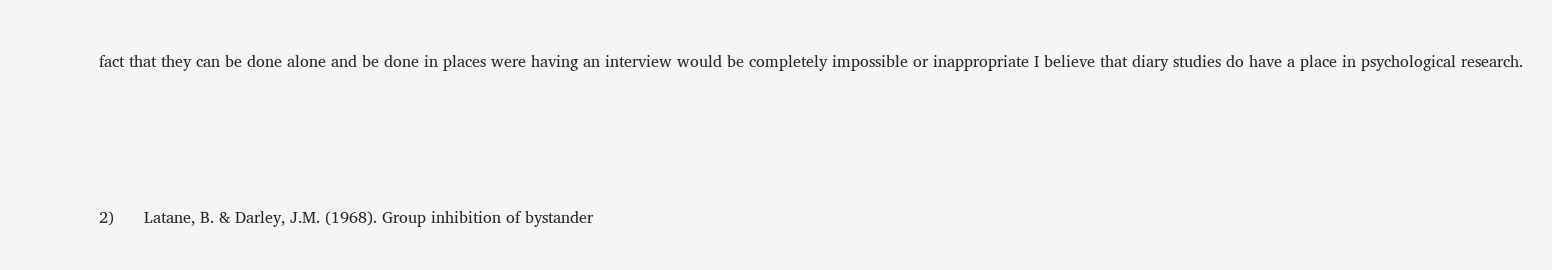fact that they can be done alone and be done in places were having an interview would be completely impossible or inappropriate I believe that diary studies do have a place in psychological research.





2)      Latane, B. & Darley, J.M. (1968). Group inhibition of bystander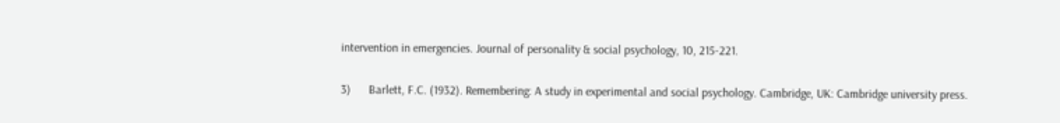intervention in emergencies. Journal of personality & social psychology, 10, 215-221.

3)      Barlett, F.C. (1932). Remembering: A study in experimental and social psychology. Cambridge, UK: Cambridge university press.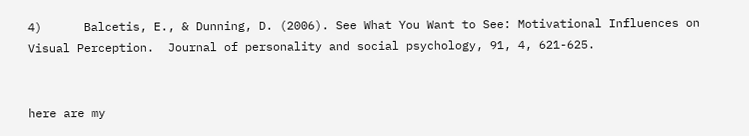4)      Balcetis, E., & Dunning, D. (2006). See What You Want to See: Motivational Influences on Visual Perception.  Journal of personality and social psychology, 91, 4, 621-625.


here are my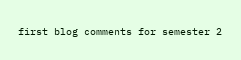first blog comments for semester 2